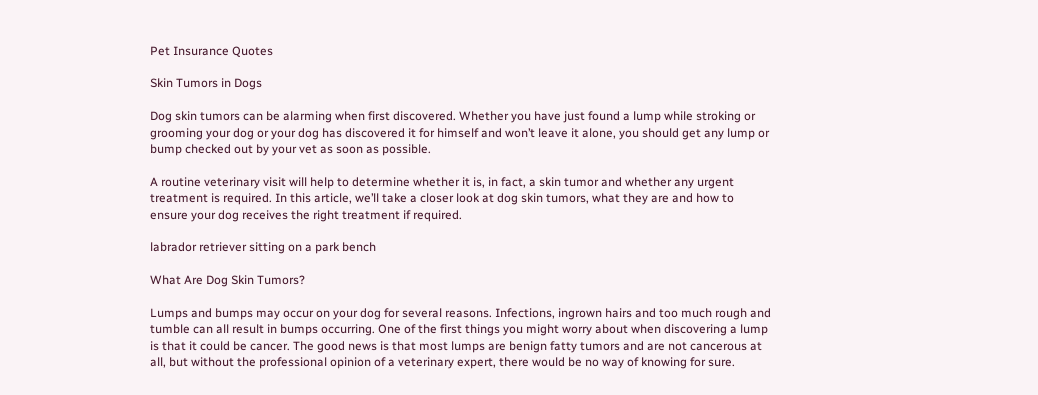Pet Insurance Quotes

Skin Tumors in Dogs

Dog skin tumors can be alarming when first discovered. Whether you have just found a lump while stroking or grooming your dog or your dog has discovered it for himself and won’t leave it alone, you should get any lump or bump checked out by your vet as soon as possible.

A routine veterinary visit will help to determine whether it is, in fact, a skin tumor and whether any urgent treatment is required. In this article, we’ll take a closer look at dog skin tumors, what they are and how to ensure your dog receives the right treatment if required.

labrador retriever sitting on a park bench

What Are Dog Skin Tumors?

Lumps and bumps may occur on your dog for several reasons. Infections, ingrown hairs and too much rough and tumble can all result in bumps occurring. One of the first things you might worry about when discovering a lump is that it could be cancer. The good news is that most lumps are benign fatty tumors and are not cancerous at all, but without the professional opinion of a veterinary expert, there would be no way of knowing for sure.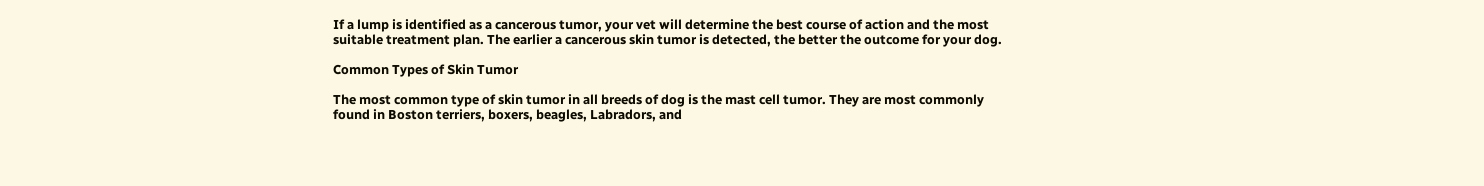If a lump is identified as a cancerous tumor, your vet will determine the best course of action and the most suitable treatment plan. The earlier a cancerous skin tumor is detected, the better the outcome for your dog.

Common Types of Skin Tumor

The most common type of skin tumor in all breeds of dog is the mast cell tumor. They are most commonly found in Boston terriers, boxers, beagles, Labradors, and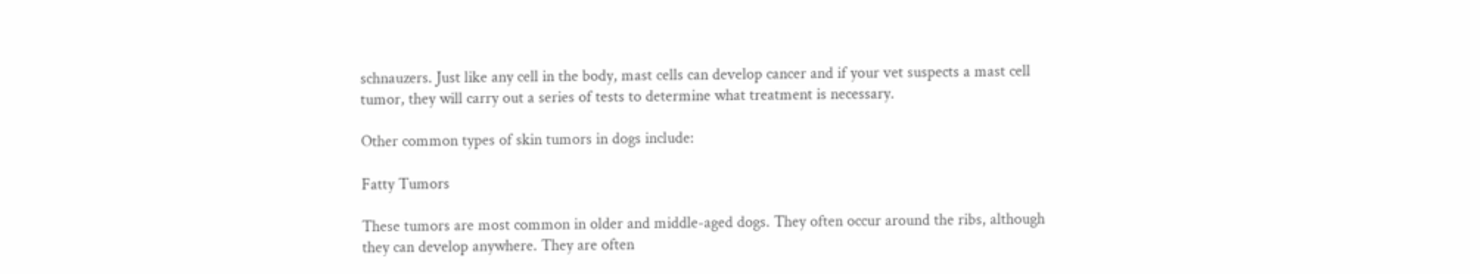schnauzers. Just like any cell in the body, mast cells can develop cancer and if your vet suspects a mast cell tumor, they will carry out a series of tests to determine what treatment is necessary.

Other common types of skin tumors in dogs include:

Fatty Tumors

These tumors are most common in older and middle-aged dogs. They often occur around the ribs, although they can develop anywhere. They are often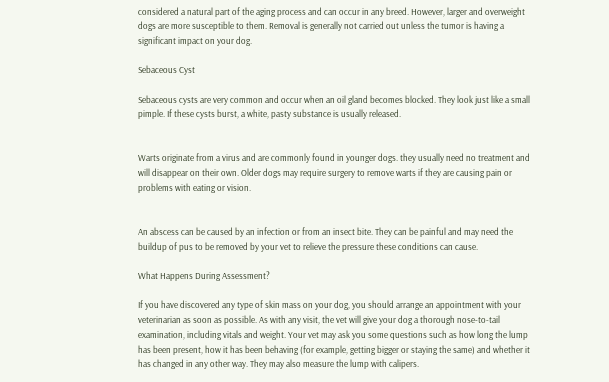considered a natural part of the aging process and can occur in any breed. However, larger and overweight dogs are more susceptible to them. Removal is generally not carried out unless the tumor is having a significant impact on your dog.

Sebaceous Cyst

Sebaceous cysts are very common and occur when an oil gland becomes blocked. They look just like a small pimple. If these cysts burst, a white, pasty substance is usually released.


Warts originate from a virus and are commonly found in younger dogs. they usually need no treatment and will disappear on their own. Older dogs may require surgery to remove warts if they are causing pain or problems with eating or vision.


An abscess can be caused by an infection or from an insect bite. They can be painful and may need the buildup of pus to be removed by your vet to relieve the pressure these conditions can cause.

What Happens During Assessment?

If you have discovered any type of skin mass on your dog, you should arrange an appointment with your veterinarian as soon as possible. As with any visit, the vet will give your dog a thorough nose-to-tail examination, including vitals and weight. Your vet may ask you some questions such as how long the lump has been present, how it has been behaving (for example, getting bigger or staying the same) and whether it has changed in any other way. They may also measure the lump with calipers.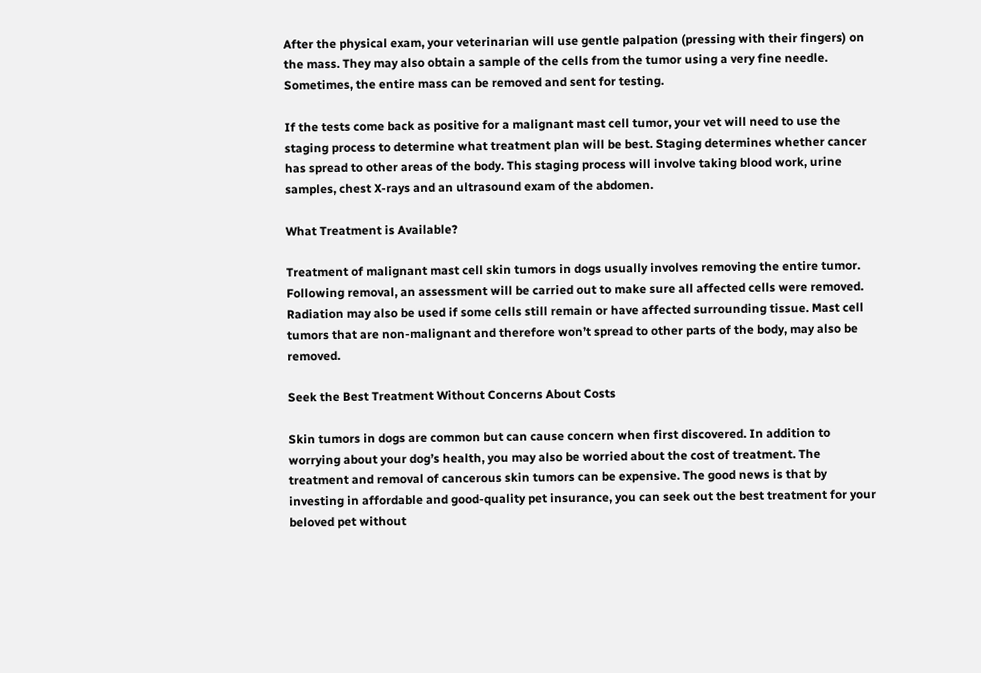After the physical exam, your veterinarian will use gentle palpation (pressing with their fingers) on the mass. They may also obtain a sample of the cells from the tumor using a very fine needle. Sometimes, the entire mass can be removed and sent for testing.

If the tests come back as positive for a malignant mast cell tumor, your vet will need to use the staging process to determine what treatment plan will be best. Staging determines whether cancer has spread to other areas of the body. This staging process will involve taking blood work, urine samples, chest X-rays and an ultrasound exam of the abdomen.

What Treatment is Available?

Treatment of malignant mast cell skin tumors in dogs usually involves removing the entire tumor. Following removal, an assessment will be carried out to make sure all affected cells were removed. Radiation may also be used if some cells still remain or have affected surrounding tissue. Mast cell tumors that are non-malignant and therefore won’t spread to other parts of the body, may also be removed.

Seek the Best Treatment Without Concerns About Costs

Skin tumors in dogs are common but can cause concern when first discovered. In addition to worrying about your dog’s health, you may also be worried about the cost of treatment. The treatment and removal of cancerous skin tumors can be expensive. The good news is that by investing in affordable and good-quality pet insurance, you can seek out the best treatment for your beloved pet without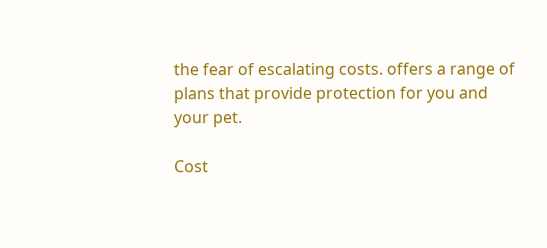the fear of escalating costs. offers a range of plans that provide protection for you and your pet.

Cost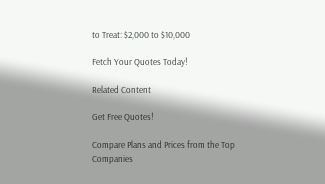to Treat: $2,000 to $10,000

Fetch Your Quotes Today!

Related Content

Get Free Quotes!

Compare Plans and Prices from the Top Companies